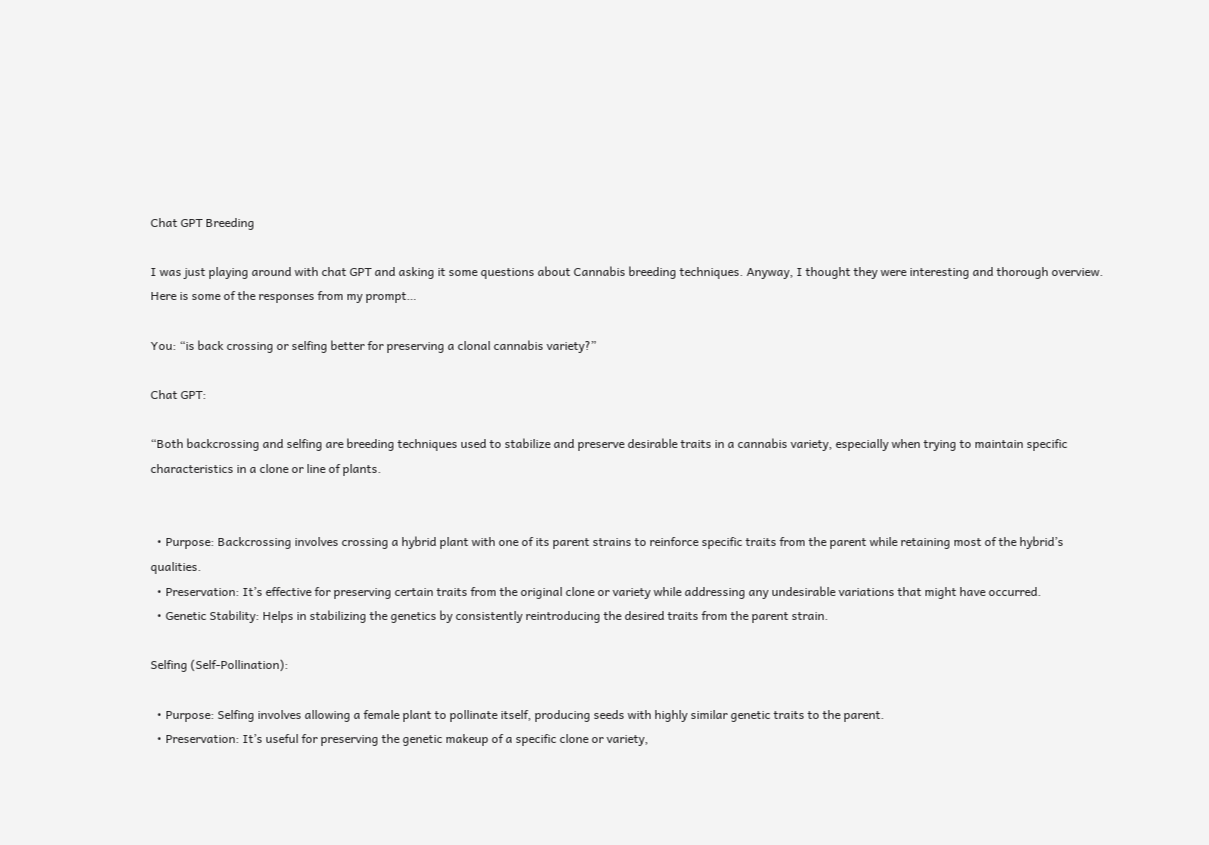Chat GPT Breeding

I was just playing around with chat GPT and asking it some questions about Cannabis breeding techniques. Anyway, I thought they were interesting and thorough overview. Here is some of the responses from my prompt…

You: “is back crossing or selfing better for preserving a clonal cannabis variety?”

Chat GPT:

“Both backcrossing and selfing are breeding techniques used to stabilize and preserve desirable traits in a cannabis variety, especially when trying to maintain specific characteristics in a clone or line of plants.


  • Purpose: Backcrossing involves crossing a hybrid plant with one of its parent strains to reinforce specific traits from the parent while retaining most of the hybrid’s qualities.
  • Preservation: It’s effective for preserving certain traits from the original clone or variety while addressing any undesirable variations that might have occurred.
  • Genetic Stability: Helps in stabilizing the genetics by consistently reintroducing the desired traits from the parent strain.

Selfing (Self-Pollination):

  • Purpose: Selfing involves allowing a female plant to pollinate itself, producing seeds with highly similar genetic traits to the parent.
  • Preservation: It’s useful for preserving the genetic makeup of a specific clone or variety,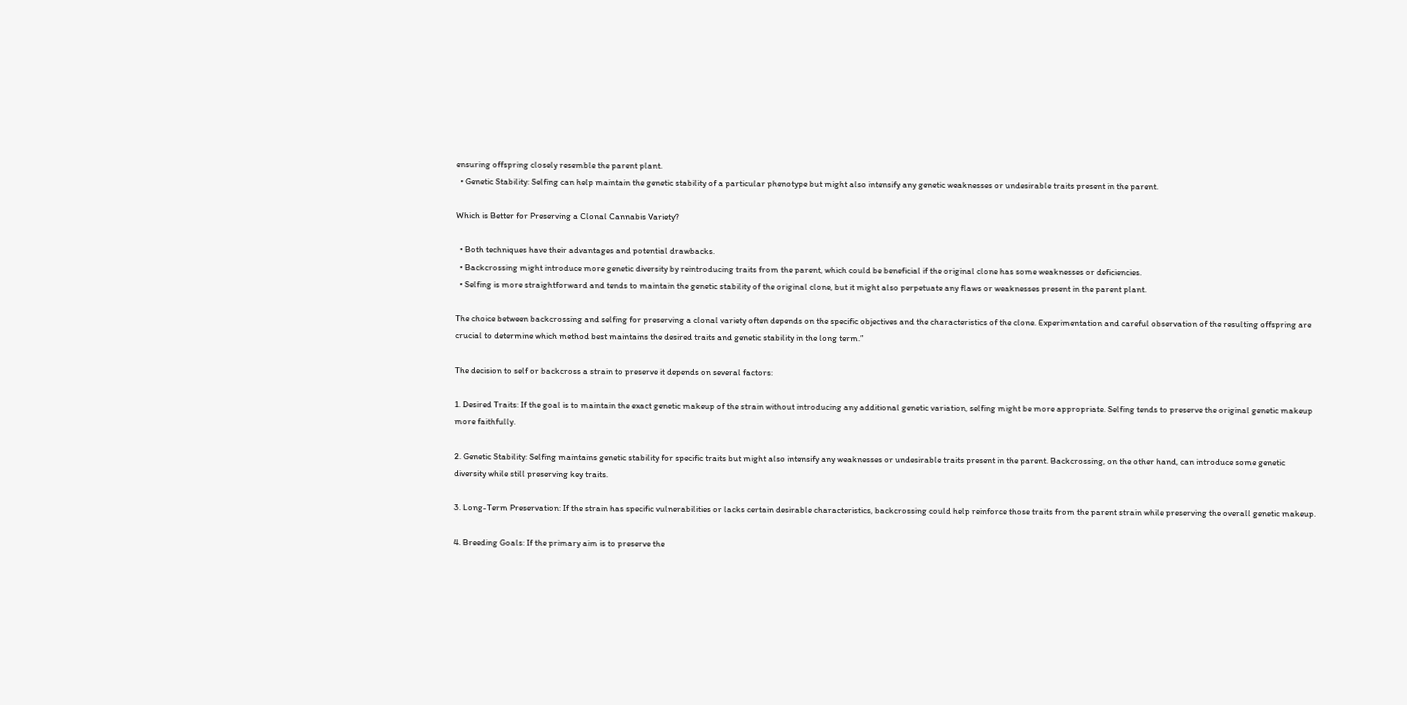ensuring offspring closely resemble the parent plant.
  • Genetic Stability: Selfing can help maintain the genetic stability of a particular phenotype but might also intensify any genetic weaknesses or undesirable traits present in the parent.

Which is Better for Preserving a Clonal Cannabis Variety?

  • Both techniques have their advantages and potential drawbacks.
  • Backcrossing might introduce more genetic diversity by reintroducing traits from the parent, which could be beneficial if the original clone has some weaknesses or deficiencies.
  • Selfing is more straightforward and tends to maintain the genetic stability of the original clone, but it might also perpetuate any flaws or weaknesses present in the parent plant.

The choice between backcrossing and selfing for preserving a clonal variety often depends on the specific objectives and the characteristics of the clone. Experimentation and careful observation of the resulting offspring are crucial to determine which method best maintains the desired traits and genetic stability in the long term.”

The decision to self or backcross a strain to preserve it depends on several factors:

1. Desired Traits: If the goal is to maintain the exact genetic makeup of the strain without introducing any additional genetic variation, selfing might be more appropriate. Selfing tends to preserve the original genetic makeup more faithfully.

2. Genetic Stability: Selfing maintains genetic stability for specific traits but might also intensify any weaknesses or undesirable traits present in the parent. Backcrossing, on the other hand, can introduce some genetic diversity while still preserving key traits.

3. Long-Term Preservation: If the strain has specific vulnerabilities or lacks certain desirable characteristics, backcrossing could help reinforce those traits from the parent strain while preserving the overall genetic makeup.

4. Breeding Goals: If the primary aim is to preserve the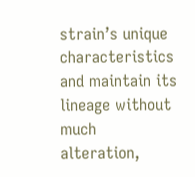strain’s unique characteristics and maintain its lineage without much alteration,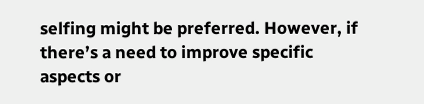selfing might be preferred. However, if there’s a need to improve specific aspects or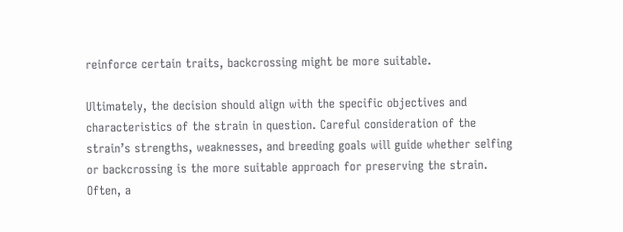reinforce certain traits, backcrossing might be more suitable.

Ultimately, the decision should align with the specific objectives and characteristics of the strain in question. Careful consideration of the strain’s strengths, weaknesses, and breeding goals will guide whether selfing or backcrossing is the more suitable approach for preserving the strain. Often, a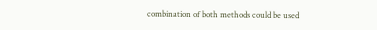combination of both methods could be used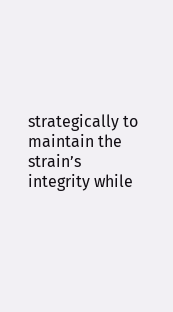strategically to maintain the strain’s integrity while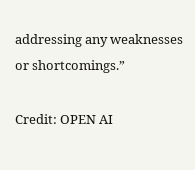addressing any weaknesses or shortcomings.”

Credit: OPEN AI